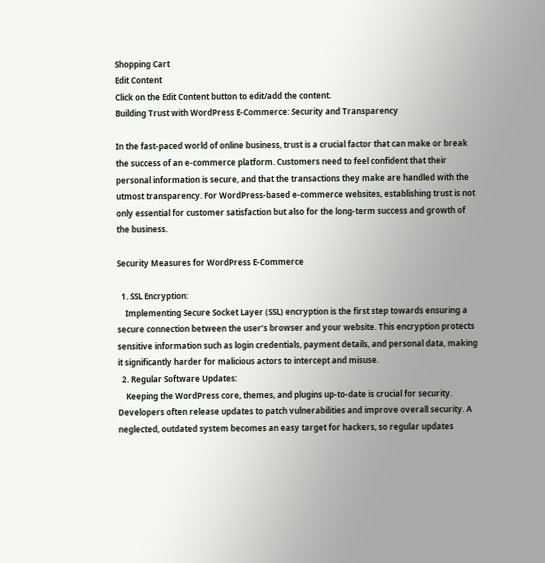Shopping Cart
Edit Content
Click on the Edit Content button to edit/add the content.
Building Trust with WordPress E-Commerce: Security and Transparency

In the fast-paced world of online business, trust is a crucial factor that can make or break the success of an e-commerce platform. Customers need to feel confident that their personal information is secure, and that the transactions they make are handled with the utmost transparency. For WordPress-based e-commerce websites, establishing trust is not only essential for customer satisfaction but also for the long-term success and growth of the business.

Security Measures for WordPress E-Commerce

  1. SSL Encryption:
    Implementing Secure Socket Layer (SSL) encryption is the first step towards ensuring a secure connection between the user’s browser and your website. This encryption protects sensitive information such as login credentials, payment details, and personal data, making it significantly harder for malicious actors to intercept and misuse.
  2. Regular Software Updates:
    Keeping the WordPress core, themes, and plugins up-to-date is crucial for security. Developers often release updates to patch vulnerabilities and improve overall security. A neglected, outdated system becomes an easy target for hackers, so regular updates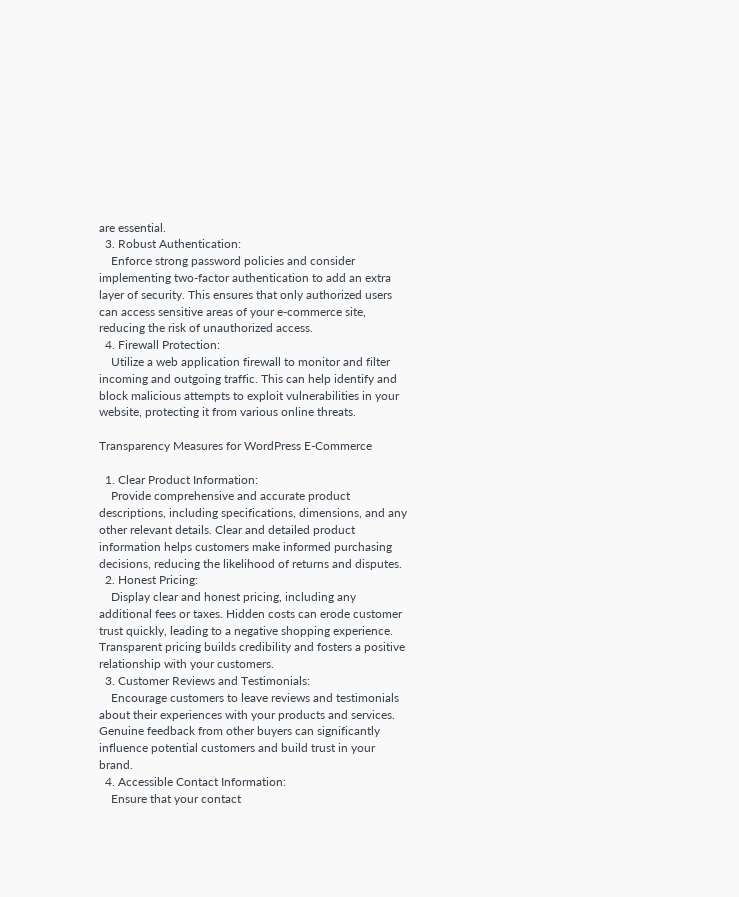are essential.
  3. Robust Authentication:
    Enforce strong password policies and consider implementing two-factor authentication to add an extra layer of security. This ensures that only authorized users can access sensitive areas of your e-commerce site, reducing the risk of unauthorized access.
  4. Firewall Protection:
    Utilize a web application firewall to monitor and filter incoming and outgoing traffic. This can help identify and block malicious attempts to exploit vulnerabilities in your website, protecting it from various online threats.

Transparency Measures for WordPress E-Commerce

  1. Clear Product Information:
    Provide comprehensive and accurate product descriptions, including specifications, dimensions, and any other relevant details. Clear and detailed product information helps customers make informed purchasing decisions, reducing the likelihood of returns and disputes.
  2. Honest Pricing:
    Display clear and honest pricing, including any additional fees or taxes. Hidden costs can erode customer trust quickly, leading to a negative shopping experience. Transparent pricing builds credibility and fosters a positive relationship with your customers.
  3. Customer Reviews and Testimonials:
    Encourage customers to leave reviews and testimonials about their experiences with your products and services. Genuine feedback from other buyers can significantly influence potential customers and build trust in your brand.
  4. Accessible Contact Information:
    Ensure that your contact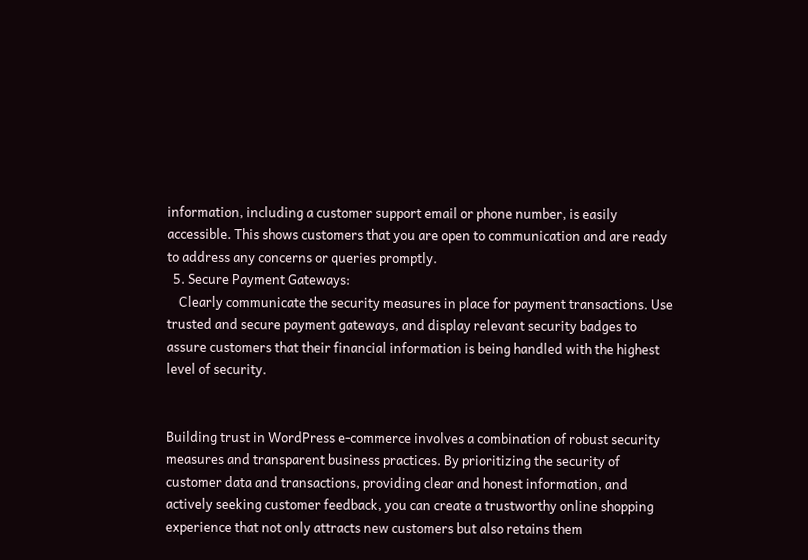information, including a customer support email or phone number, is easily accessible. This shows customers that you are open to communication and are ready to address any concerns or queries promptly.
  5. Secure Payment Gateways:
    Clearly communicate the security measures in place for payment transactions. Use trusted and secure payment gateways, and display relevant security badges to assure customers that their financial information is being handled with the highest level of security.


Building trust in WordPress e-commerce involves a combination of robust security measures and transparent business practices. By prioritizing the security of customer data and transactions, providing clear and honest information, and actively seeking customer feedback, you can create a trustworthy online shopping experience that not only attracts new customers but also retains them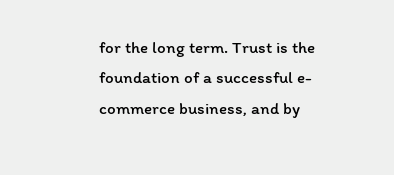for the long term. Trust is the foundation of a successful e-commerce business, and by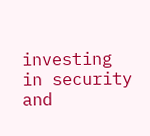investing in security and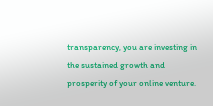transparency, you are investing in the sustained growth and prosperity of your online venture.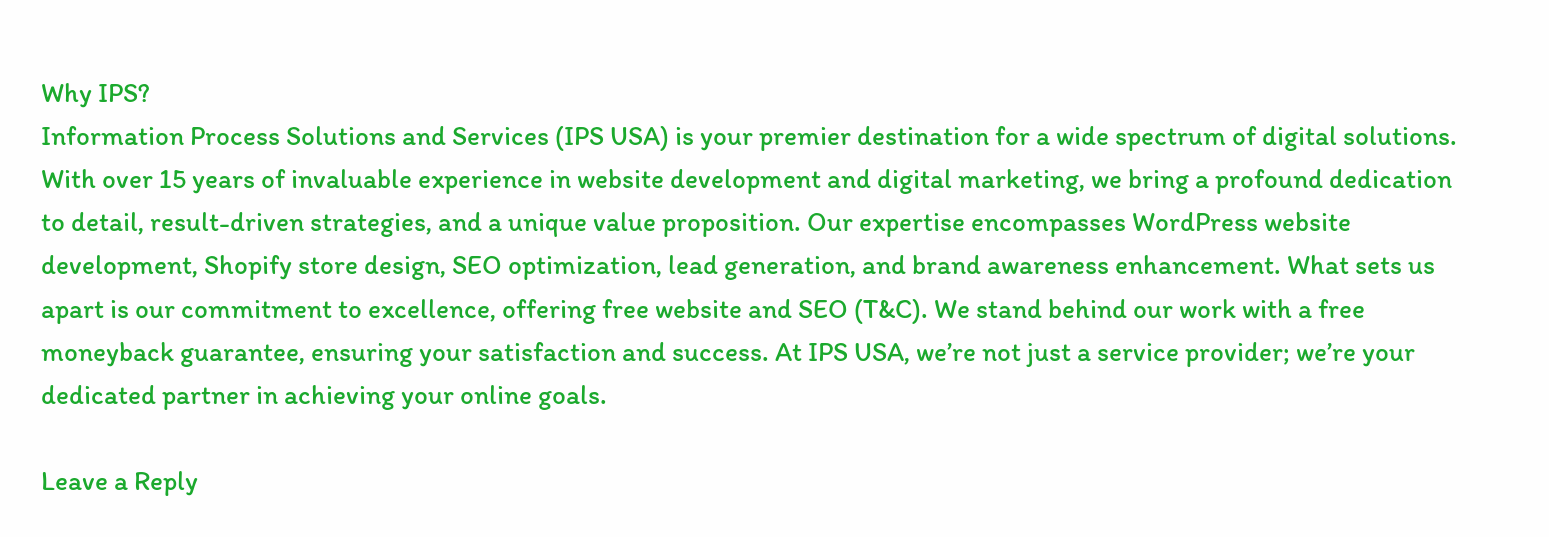Why IPS?
Information Process Solutions and Services (IPS USA) is your premier destination for a wide spectrum of digital solutions. With over 15 years of invaluable experience in website development and digital marketing, we bring a profound dedication to detail, result-driven strategies, and a unique value proposition. Our expertise encompasses WordPress website development, Shopify store design, SEO optimization, lead generation, and brand awareness enhancement. What sets us apart is our commitment to excellence, offering free website and SEO (T&C). We stand behind our work with a free moneyback guarantee, ensuring your satisfaction and success. At IPS USA, we’re not just a service provider; we’re your dedicated partner in achieving your online goals.

Leave a Reply